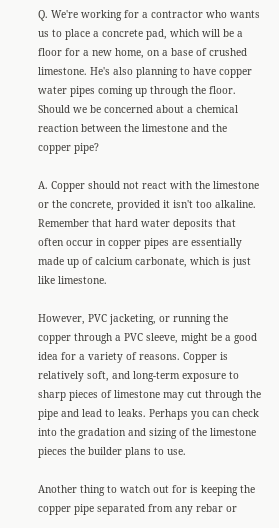Q. We're working for a contractor who wants us to place a concrete pad, which will be a floor for a new home, on a base of crushed limestone. He's also planning to have copper water pipes coming up through the floor. Should we be concerned about a chemical reaction between the limestone and the copper pipe?

A. Copper should not react with the limestone or the concrete, provided it isn't too alkaline. Remember that hard water deposits that often occur in copper pipes are essentially made up of calcium carbonate, which is just like limestone.

However, PVC jacketing, or running the copper through a PVC sleeve, might be a good idea for a variety of reasons. Copper is relatively soft, and long-term exposure to sharp pieces of limestone may cut through the pipe and lead to leaks. Perhaps you can check into the gradation and sizing of the limestone pieces the builder plans to use.

Another thing to watch out for is keeping the copper pipe separated from any rebar or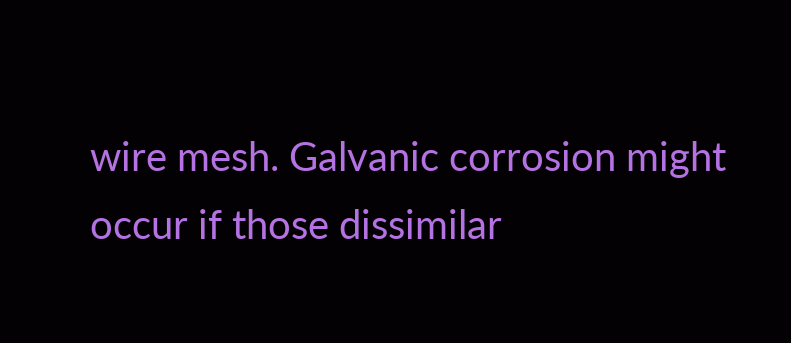wire mesh. Galvanic corrosion might occur if those dissimilar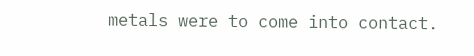metals were to come into contact.